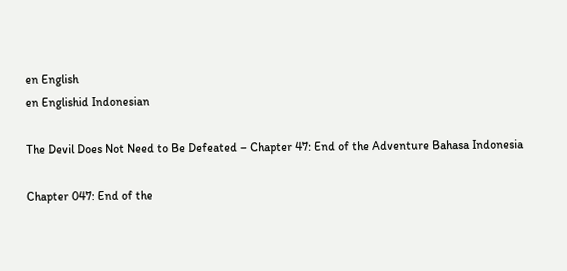en English
en Englishid Indonesian

The Devil Does Not Need to Be Defeated – Chapter 47: End of the Adventure Bahasa Indonesia

Chapter 047: End of the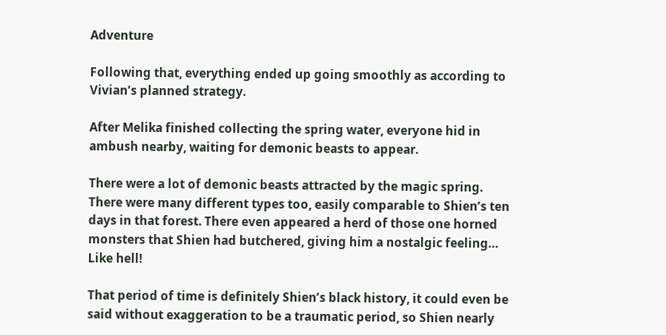Adventure

Following that, everything ended up going smoothly as according to Vivian’s planned strategy.

After Melika finished collecting the spring water, everyone hid in ambush nearby, waiting for demonic beasts to appear.

There were a lot of demonic beasts attracted by the magic spring. There were many different types too, easily comparable to Shien’s ten days in that forest. There even appeared a herd of those one horned monsters that Shien had butchered, giving him a nostalgic feeling… Like hell!

That period of time is definitely Shien’s black history, it could even be said without exaggeration to be a traumatic period, so Shien nearly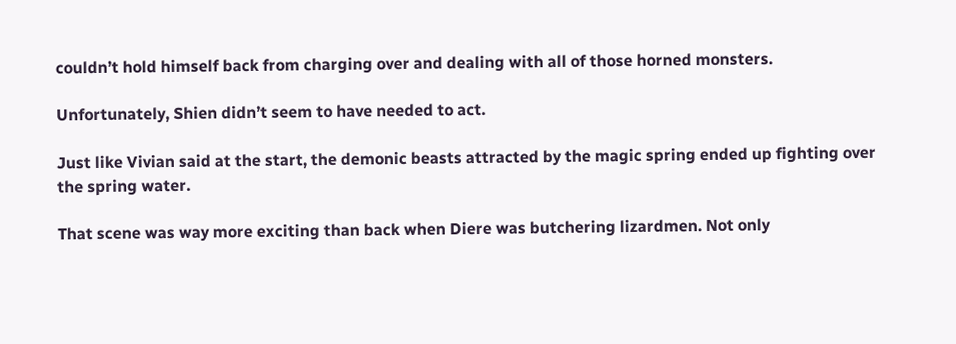couldn’t hold himself back from charging over and dealing with all of those horned monsters.

Unfortunately, Shien didn’t seem to have needed to act.

Just like Vivian said at the start, the demonic beasts attracted by the magic spring ended up fighting over the spring water.

That scene was way more exciting than back when Diere was butchering lizardmen. Not only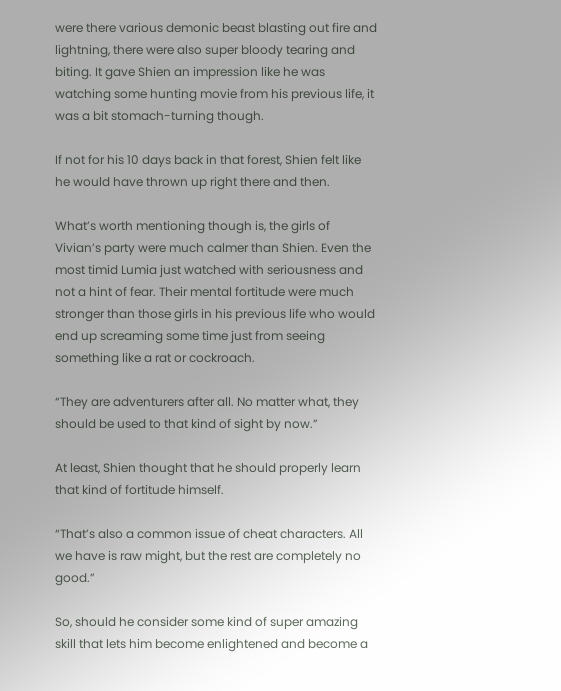were there various demonic beast blasting out fire and lightning, there were also super bloody tearing and biting. It gave Shien an impression like he was watching some hunting movie from his previous life, it was a bit stomach-turning though.

If not for his 10 days back in that forest, Shien felt like he would have thrown up right there and then.

What’s worth mentioning though is, the girls of Vivian’s party were much calmer than Shien. Even the most timid Lumia just watched with seriousness and not a hint of fear. Their mental fortitude were much stronger than those girls in his previous life who would end up screaming some time just from seeing something like a rat or cockroach.

“They are adventurers after all. No matter what, they should be used to that kind of sight by now.”

At least, Shien thought that he should properly learn that kind of fortitude himself.

“That’s also a common issue of cheat characters. All we have is raw might, but the rest are completely no good.”

So, should he consider some kind of super amazing skill that lets him become enlightened and become a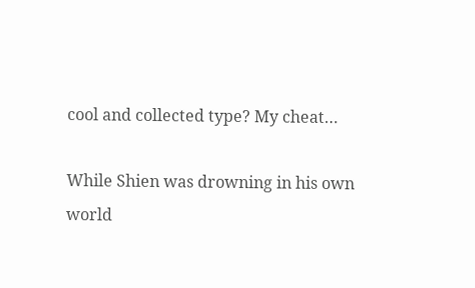cool and collected type? My cheat…

While Shien was drowning in his own world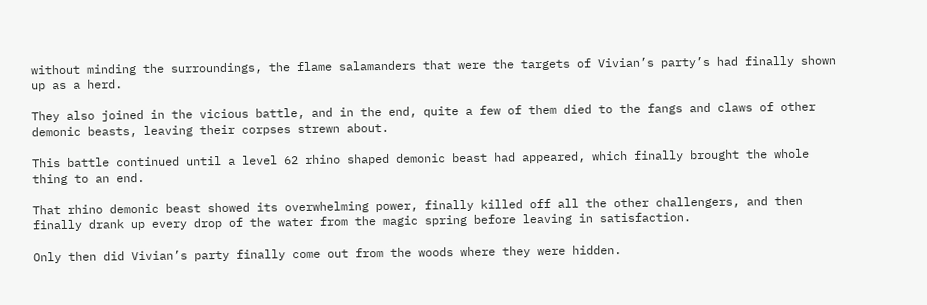without minding the surroundings, the flame salamanders that were the targets of Vivian’s party’s had finally shown up as a herd.

They also joined in the vicious battle, and in the end, quite a few of them died to the fangs and claws of other demonic beasts, leaving their corpses strewn about.

This battle continued until a level 62 rhino shaped demonic beast had appeared, which finally brought the whole thing to an end.

That rhino demonic beast showed its overwhelming power, finally killed off all the other challengers, and then finally drank up every drop of the water from the magic spring before leaving in satisfaction.

Only then did Vivian’s party finally come out from the woods where they were hidden.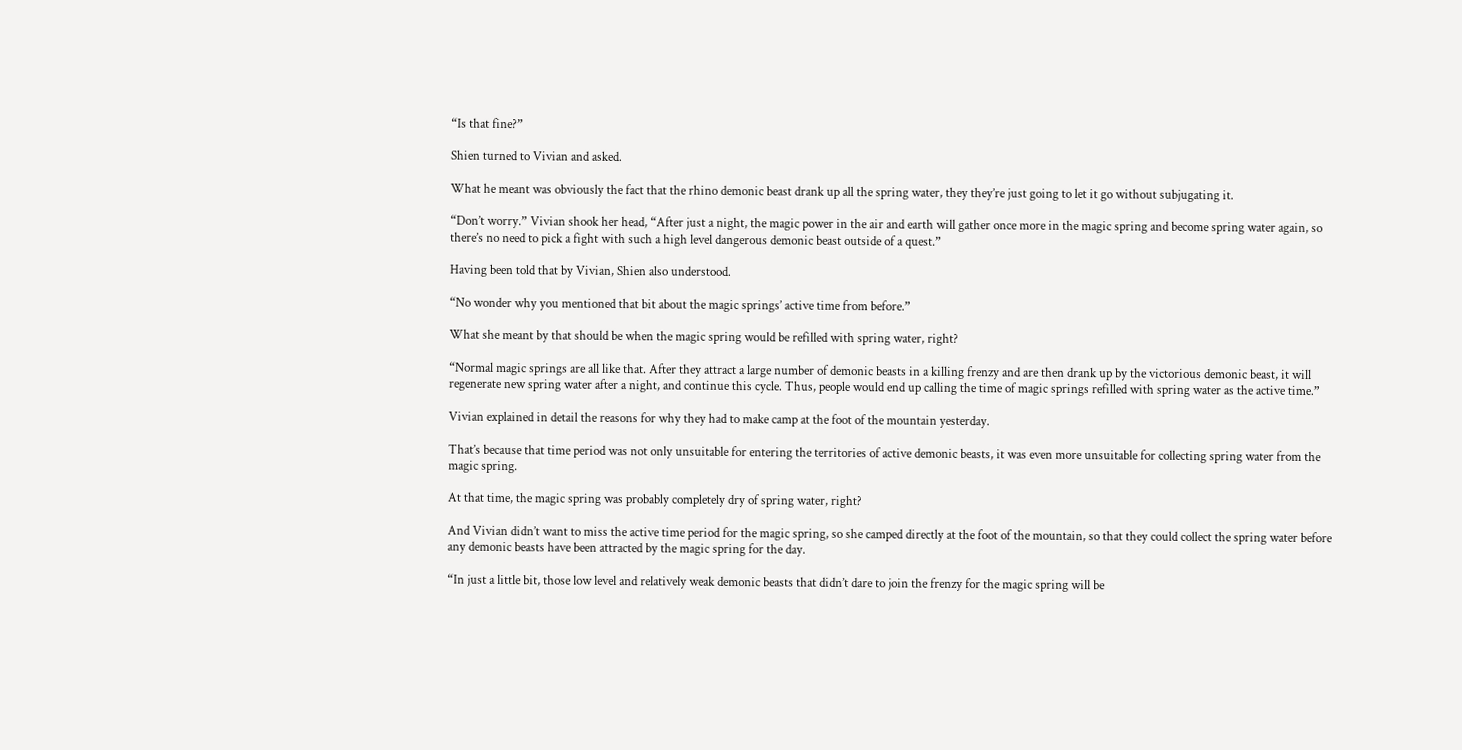“Is that fine?”

Shien turned to Vivian and asked.

What he meant was obviously the fact that the rhino demonic beast drank up all the spring water, they they’re just going to let it go without subjugating it.

“Don’t worry.” Vivian shook her head, “After just a night, the magic power in the air and earth will gather once more in the magic spring and become spring water again, so there’s no need to pick a fight with such a high level dangerous demonic beast outside of a quest.”

Having been told that by Vivian, Shien also understood.

“No wonder why you mentioned that bit about the magic springs’ active time from before.”

What she meant by that should be when the magic spring would be refilled with spring water, right?

“Normal magic springs are all like that. After they attract a large number of demonic beasts in a killing frenzy and are then drank up by the victorious demonic beast, it will regenerate new spring water after a night, and continue this cycle. Thus, people would end up calling the time of magic springs refilled with spring water as the active time.”

Vivian explained in detail the reasons for why they had to make camp at the foot of the mountain yesterday.

That’s because that time period was not only unsuitable for entering the territories of active demonic beasts, it was even more unsuitable for collecting spring water from the magic spring.

At that time, the magic spring was probably completely dry of spring water, right?

And Vivian didn’t want to miss the active time period for the magic spring, so she camped directly at the foot of the mountain, so that they could collect the spring water before any demonic beasts have been attracted by the magic spring for the day.

“In just a little bit, those low level and relatively weak demonic beasts that didn’t dare to join the frenzy for the magic spring will be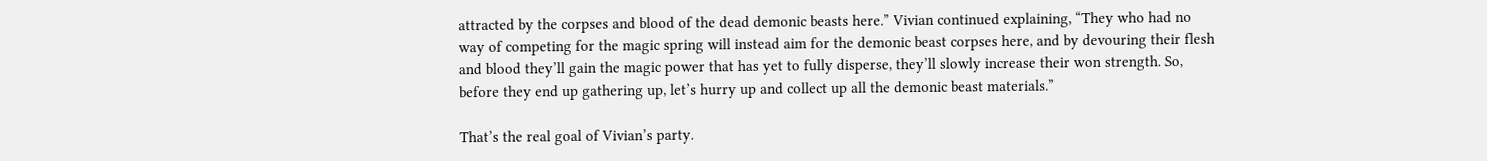attracted by the corpses and blood of the dead demonic beasts here.” Vivian continued explaining, “They who had no way of competing for the magic spring will instead aim for the demonic beast corpses here, and by devouring their flesh and blood they’ll gain the magic power that has yet to fully disperse, they’ll slowly increase their won strength. So, before they end up gathering up, let’s hurry up and collect up all the demonic beast materials.”

That’s the real goal of Vivian’s party.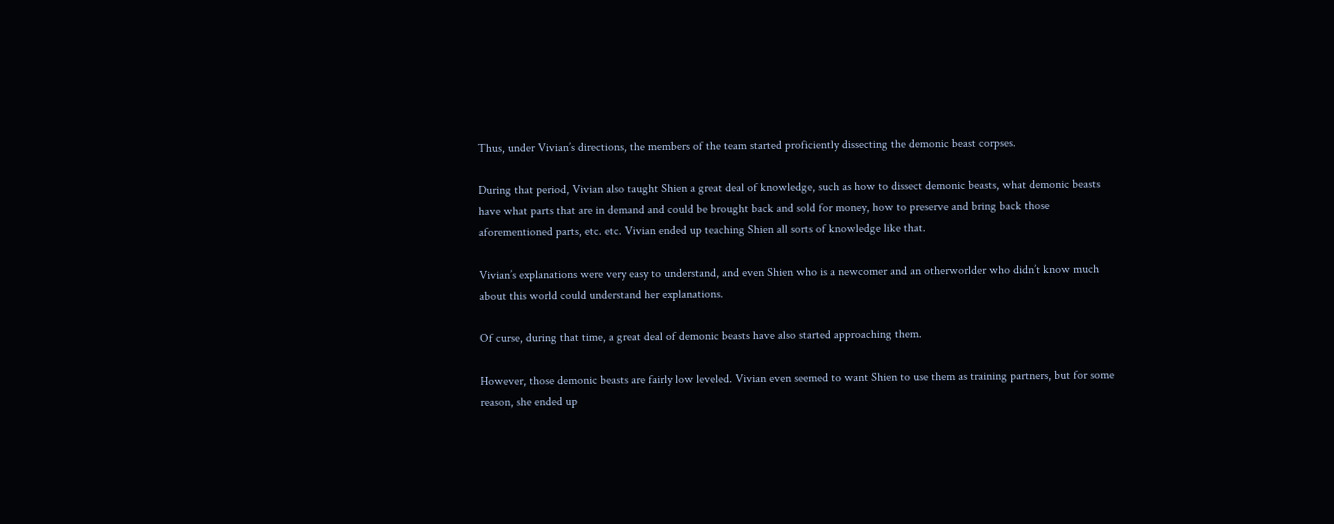Thus, under Vivian’s directions, the members of the team started proficiently dissecting the demonic beast corpses.

During that period, Vivian also taught Shien a great deal of knowledge, such as how to dissect demonic beasts, what demonic beasts have what parts that are in demand and could be brought back and sold for money, how to preserve and bring back those aforementioned parts, etc. etc. Vivian ended up teaching Shien all sorts of knowledge like that.

Vivian’s explanations were very easy to understand, and even Shien who is a newcomer and an otherworlder who didn’t know much about this world could understand her explanations.

Of curse, during that time, a great deal of demonic beasts have also started approaching them.

However, those demonic beasts are fairly low leveled. Vivian even seemed to want Shien to use them as training partners, but for some reason, she ended up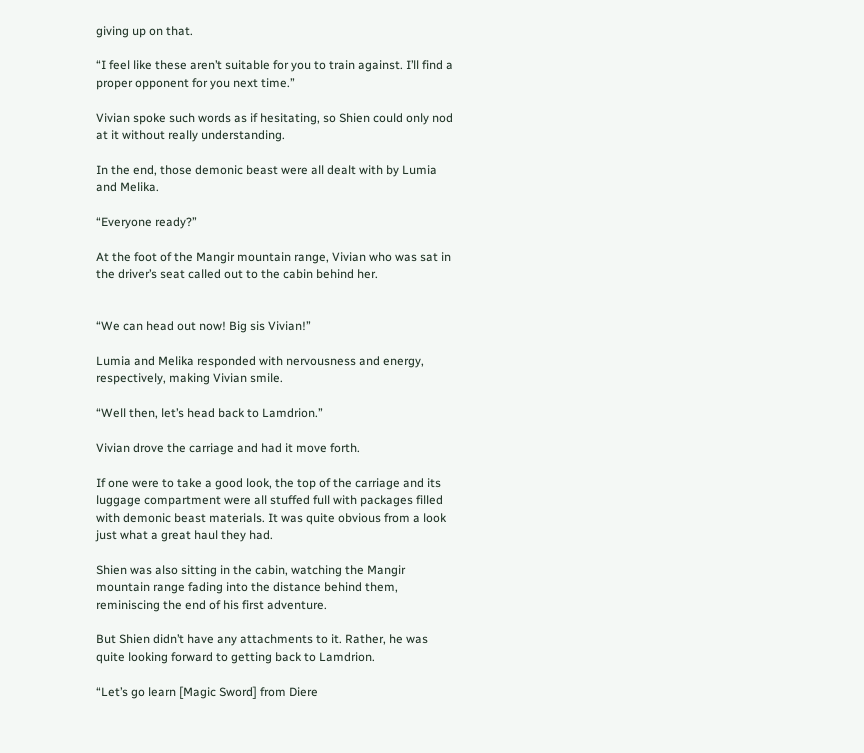giving up on that.

“I feel like these aren’t suitable for you to train against. I’ll find a proper opponent for you next time.”

Vivian spoke such words as if hesitating, so Shien could only nod at it without really understanding.

In the end, those demonic beast were all dealt with by Lumia and Melika.

“Everyone ready?”

At the foot of the Mangir mountain range, Vivian who was sat in the driver’s seat called out to the cabin behind her.


“We can head out now! Big sis Vivian!”

Lumia and Melika responded with nervousness and energy, respectively, making Vivian smile.

“Well then, let’s head back to Lamdrion.”

Vivian drove the carriage and had it move forth.

If one were to take a good look, the top of the carriage and its luggage compartment were all stuffed full with packages filled with demonic beast materials. It was quite obvious from a look just what a great haul they had.

Shien was also sitting in the cabin, watching the Mangir mountain range fading into the distance behind them, reminiscing the end of his first adventure.

But Shien didn’t have any attachments to it. Rather, he was quite looking forward to getting back to Lamdrion.

“Let’s go learn [Magic Sword] from Diere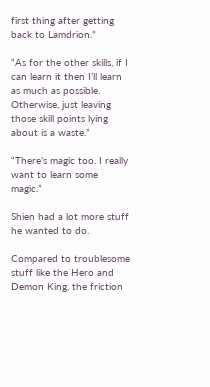first thing after getting back to Lamdrion.”

“As for the other skills, if I can learn it then I’ll learn as much as possible. Otherwise, just leaving those skill points lying about is a waste.”

“There’s magic too. I really want to learn some magic.”

Shien had a lot more stuff he wanted to do.

Compared to troublesome stuff like the Hero and Demon King, the friction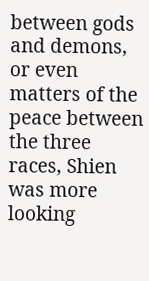between gods and demons, or even matters of the peace between the three races, Shien was more looking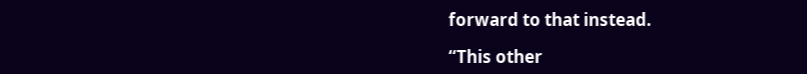forward to that instead.

“This other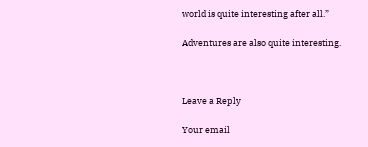world is quite interesting after all.”

Adventures are also quite interesting.



Leave a Reply

Your email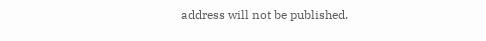address will not be published.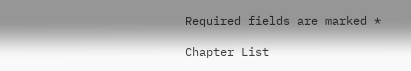Required fields are marked *

Chapter List